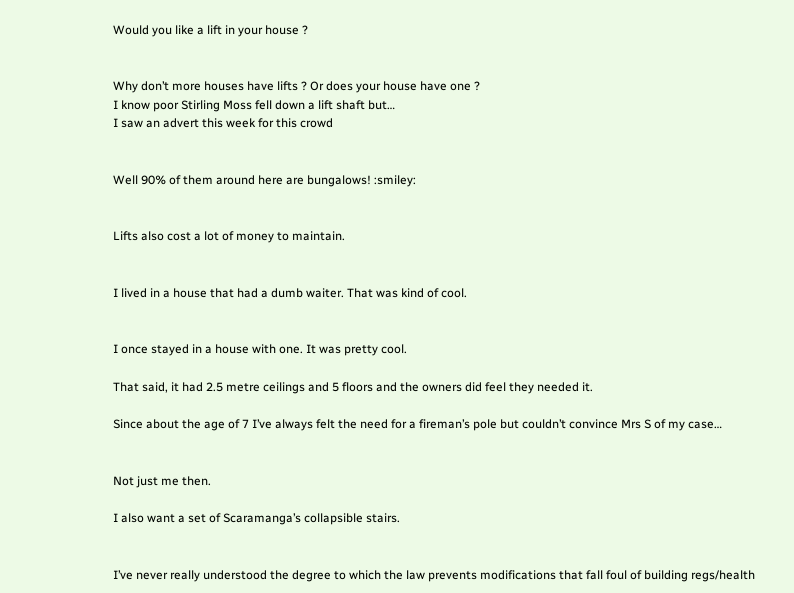Would you like a lift in your house ?


Why don’t more houses have lifts ? Or does your house have one ?
I know poor Stirling Moss fell down a lift shaft but…
I saw an advert this week for this crowd


Well 90% of them around here are bungalows! :smiley:


Lifts also cost a lot of money to maintain.


I lived in a house that had a dumb waiter. That was kind of cool.


I once stayed in a house with one. It was pretty cool.

That said, it had 2.5 metre ceilings and 5 floors and the owners did feel they needed it.

Since about the age of 7 I’ve always felt the need for a fireman’s pole but couldn’t convince Mrs S of my case…


Not just me then.

I also want a set of Scaramanga’s collapsible stairs.


I’ve never really understood the degree to which the law prevents modifications that fall foul of building regs/health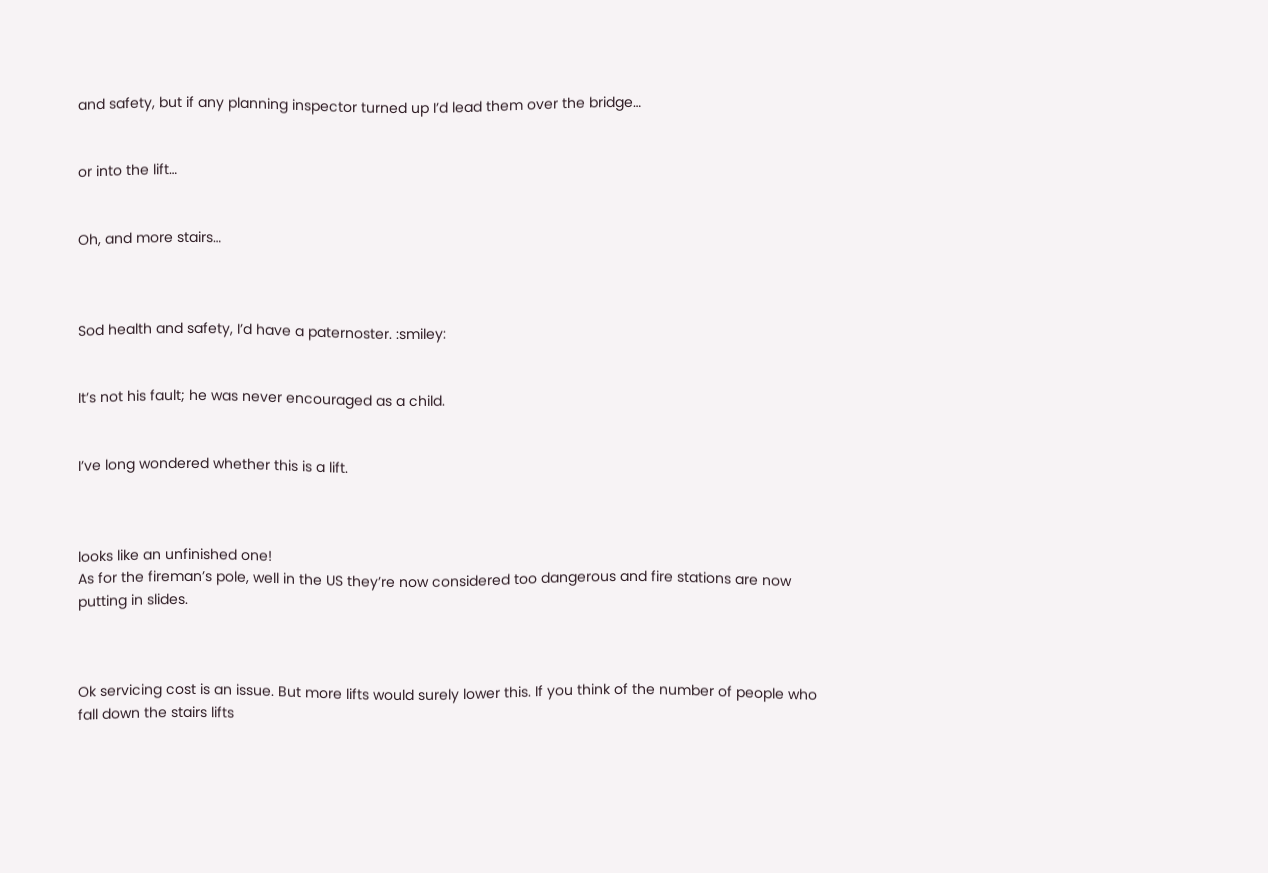and safety, but if any planning inspector turned up I’d lead them over the bridge…


or into the lift…


Oh, and more stairs…



Sod health and safety, I’d have a paternoster. :smiley:


It’s not his fault; he was never encouraged as a child.


I’ve long wondered whether this is a lift.



looks like an unfinished one!
As for the fireman’s pole, well in the US they’re now considered too dangerous and fire stations are now putting in slides.



Ok servicing cost is an issue. But more lifts would surely lower this. If you think of the number of people who fall down the stairs lifts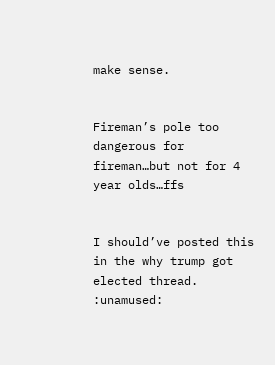make sense.


Fireman’s pole too dangerous for fireman…but not for 4 year olds…ffs


I should’ve posted this in the why trump got elected thread. :unamused: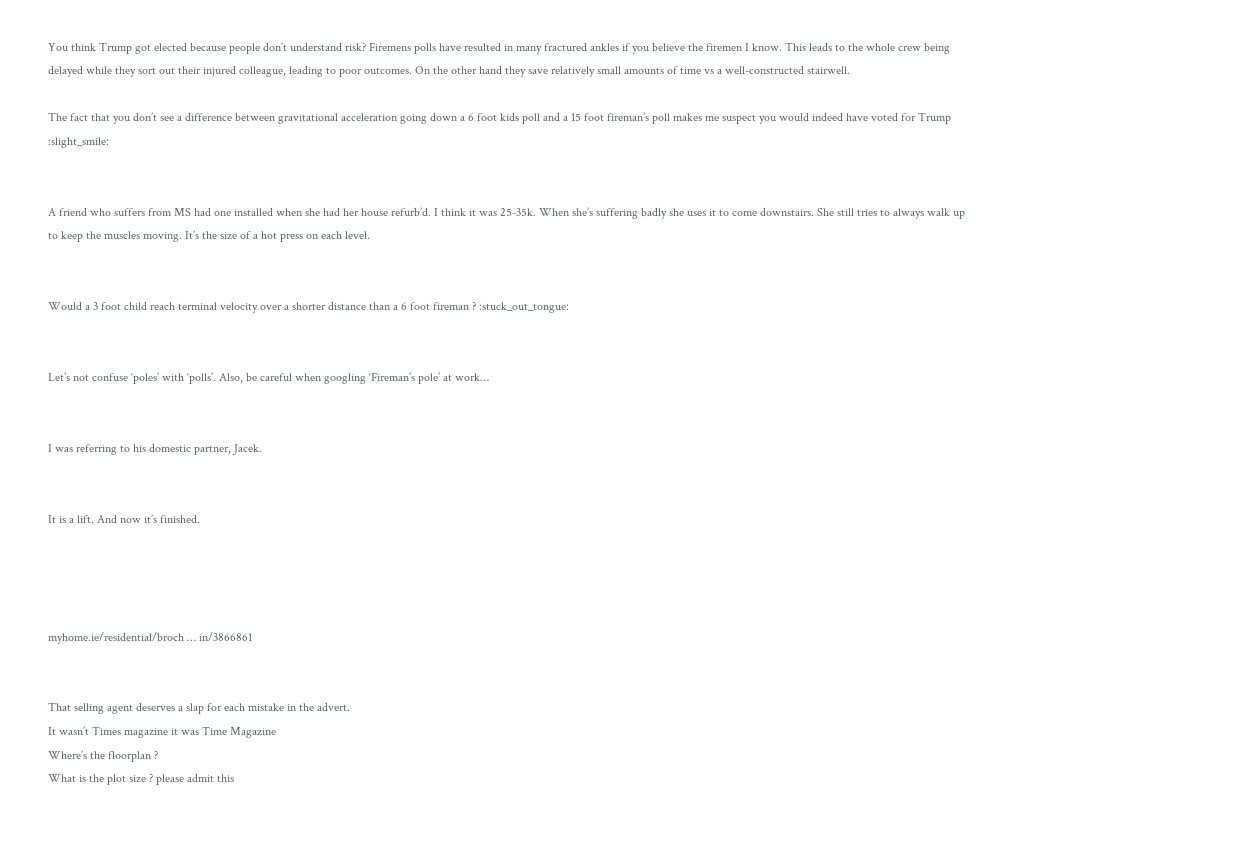You think Trump got elected because people don’t understand risk? Firemens polls have resulted in many fractured ankles if you believe the firemen I know. This leads to the whole crew being delayed while they sort out their injured colleague, leading to poor outcomes. On the other hand they save relatively small amounts of time vs a well-constructed stairwell.

The fact that you don’t see a difference between gravitational acceleration going down a 6 foot kids poll and a 15 foot fireman’s poll makes me suspect you would indeed have voted for Trump :slight_smile:


A friend who suffers from MS had one installed when she had her house refurb’d. I think it was 25-35k. When she’s suffering badly she uses it to come downstairs. She still tries to always walk up to keep the muscles moving. It’s the size of a hot press on each level.


Would a 3 foot child reach terminal velocity over a shorter distance than a 6 foot fireman ? :stuck_out_tongue:


Let’s not confuse ‘poles’ with ‘polls’. Also, be careful when googling ‘Fireman’s pole’ at work…


I was referring to his domestic partner, Jacek.


It is a lift. And now it’s finished.




myhome.ie/residential/broch … in/3866861


That selling agent deserves a slap for each mistake in the advert.
It wasn’t Times magazine it was Time Magazine
Where’s the floorplan ?
What is the plot size ? please admit this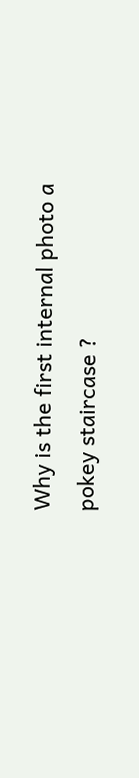Why is the first internal photo a pokey staircase ?